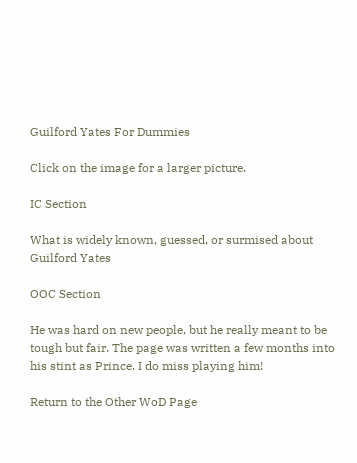Guilford Yates For Dummies

Click on the image for a larger picture.

IC Section

What is widely known, guessed, or surmised about Guilford Yates

OOC Section

He was hard on new people, but he really meant to be tough but fair. The page was written a few months into his stint as Prince. I do miss playing him!

Return to the Other WoD Page